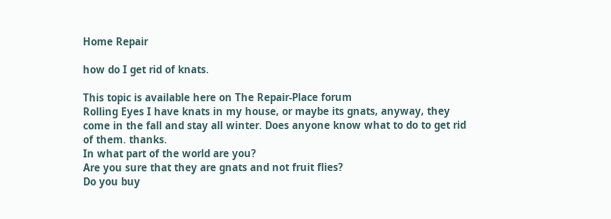Home Repair

how do I get rid of knats.

This topic is available here on The Repair-Place forum
Rolling Eyes I have knats in my house, or maybe its gnats, anyway, they come in the fall and stay all winter. Does anyone know what to do to get rid of them. thanks.
In what part of the world are you?
Are you sure that they are gnats and not fruit flies?
Do you buy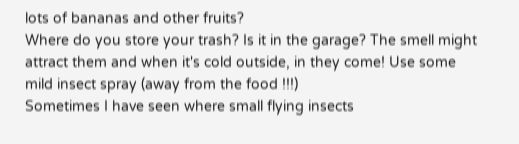lots of bananas and other fruits?
Where do you store your trash? Is it in the garage? The smell might attract them and when it's cold outside, in they come! Use some mild insect spray (away from the food !!!)
Sometimes I have seen where small flying insects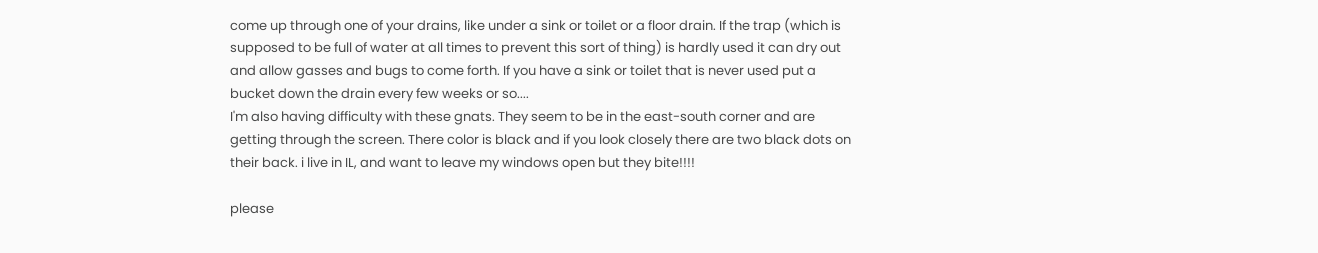come up through one of your drains, like under a sink or toilet or a floor drain. If the trap (which is supposed to be full of water at all times to prevent this sort of thing) is hardly used it can dry out and allow gasses and bugs to come forth. If you have a sink or toilet that is never used put a bucket down the drain every few weeks or so....
I'm also having difficulty with these gnats. They seem to be in the east-south corner and are getting through the screen. There color is black and if you look closely there are two black dots on their back. i live in IL, and want to leave my windows open but they bite!!!!

please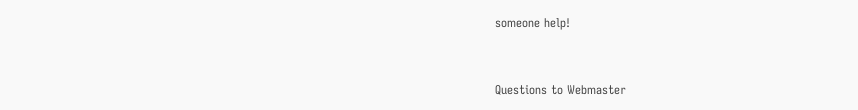someone help!


Questions to Webmaster